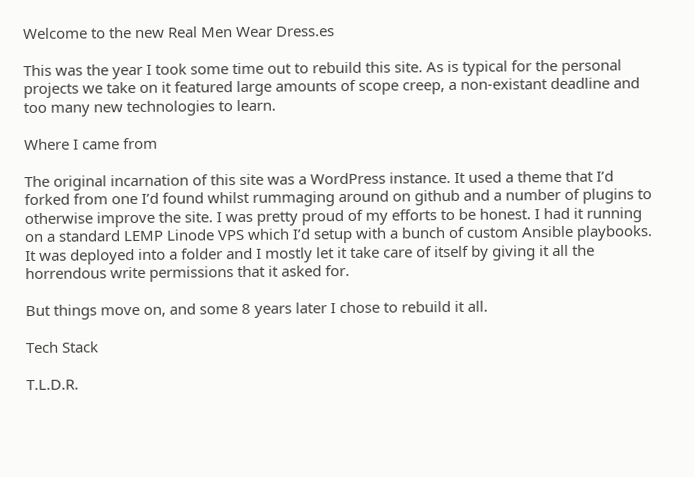Welcome to the new Real Men Wear Dress.es

This was the year I took some time out to rebuild this site. As is typical for the personal projects we take on it featured large amounts of scope creep, a non-existant deadline and too many new technologies to learn.

Where I came from

The original incarnation of this site was a WordPress instance. It used a theme that I’d forked from one I’d found whilst rummaging around on github and a number of plugins to otherwise improve the site. I was pretty proud of my efforts to be honest. I had it running on a standard LEMP Linode VPS which I’d setup with a bunch of custom Ansible playbooks. It was deployed into a folder and I mostly let it take care of itself by giving it all the horrendous write permissions that it asked for.

But things move on, and some 8 years later I chose to rebuild it all.

Tech Stack

T.L.D.R.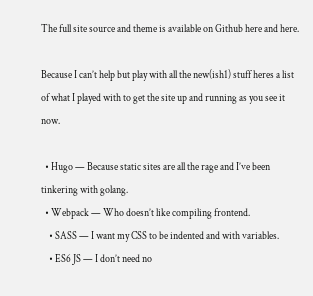The full site source and theme is available on Github here and here.

Because I can’t help but play with all the new(ish1) stuff heres a list of what I played with to get the site up and running as you see it now.

  • Hugo — Because static sites are all the rage and I’ve been tinkering with golang.
  • Webpack — Who doesn’t like compiling frontend.
    • SASS — I want my CSS to be indented and with variables.
    • ES6 JS — I don’t need no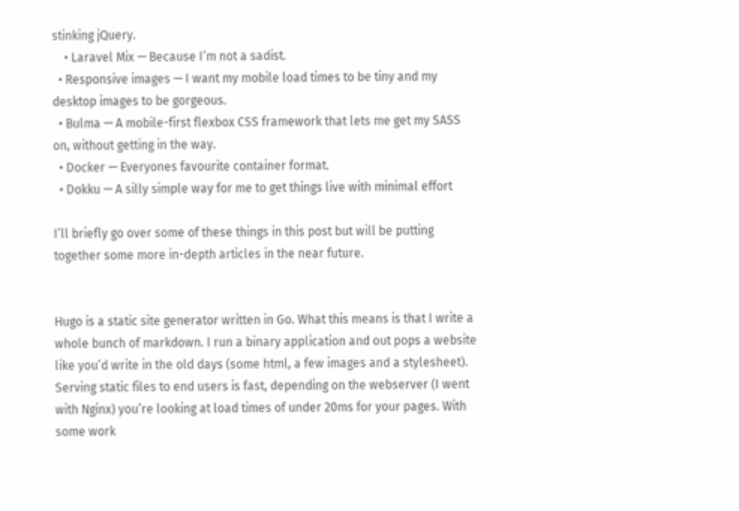stinking jQuery.
    • Laravel Mix — Because I’m not a sadist.
  • Responsive images — I want my mobile load times to be tiny and my desktop images to be gorgeous.
  • Bulma — A mobile-first flexbox CSS framework that lets me get my SASS on, without getting in the way.
  • Docker — Everyones favourite container format.
  • Dokku — A silly simple way for me to get things live with minimal effort

I’ll briefly go over some of these things in this post but will be putting together some more in-depth articles in the near future.


Hugo is a static site generator written in Go. What this means is that I write a whole bunch of markdown. I run a binary application and out pops a website like you’d write in the old days (some html, a few images and a stylesheet). Serving static files to end users is fast, depending on the webserver (I went with Nginx) you’re looking at load times of under 20ms for your pages. With some work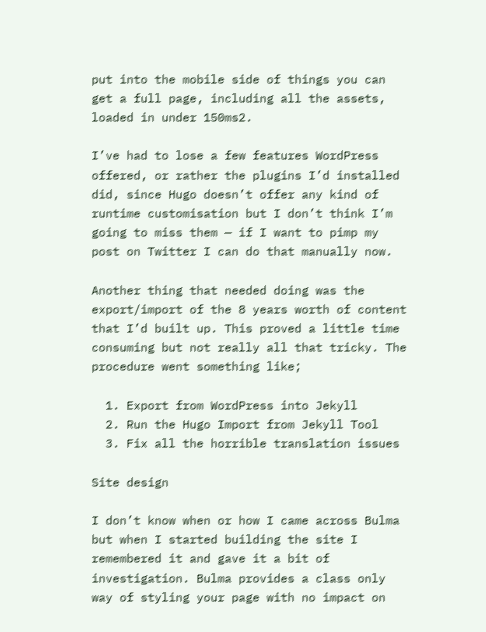put into the mobile side of things you can get a full page, including all the assets, loaded in under 150ms2.

I’ve had to lose a few features WordPress offered, or rather the plugins I’d installed did, since Hugo doesn’t offer any kind of runtime customisation but I don’t think I’m going to miss them — if I want to pimp my post on Twitter I can do that manually now.

Another thing that needed doing was the export/import of the 8 years worth of content that I’d built up. This proved a little time consuming but not really all that tricky. The procedure went something like;

  1. Export from WordPress into Jekyll
  2. Run the Hugo Import from Jekyll Tool
  3. Fix all the horrible translation issues

Site design

I don’t know when or how I came across Bulma but when I started building the site I remembered it and gave it a bit of investigation. Bulma provides a class only way of styling your page with no impact on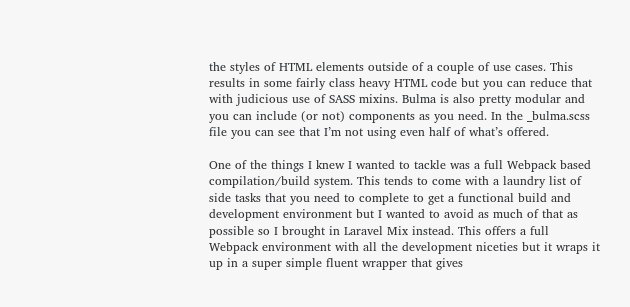the styles of HTML elements outside of a couple of use cases. This results in some fairly class heavy HTML code but you can reduce that with judicious use of SASS mixins. Bulma is also pretty modular and you can include (or not) components as you need. In the _bulma.scss file you can see that I’m not using even half of what’s offered.

One of the things I knew I wanted to tackle was a full Webpack based compilation/build system. This tends to come with a laundry list of side tasks that you need to complete to get a functional build and development environment but I wanted to avoid as much of that as possible so I brought in Laravel Mix instead. This offers a full Webpack environment with all the development niceties but it wraps it up in a super simple fluent wrapper that gives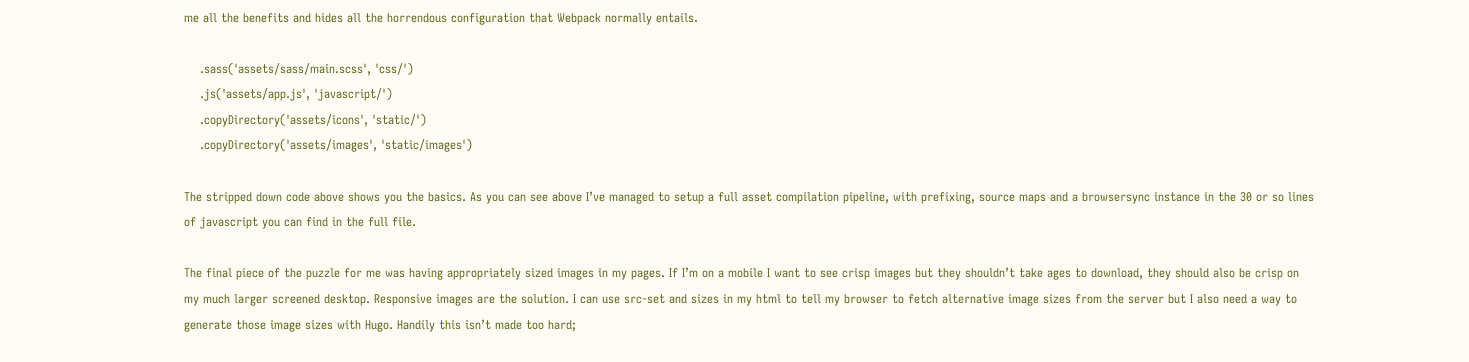me all the benefits and hides all the horrendous configuration that Webpack normally entails.

    .sass('assets/sass/main.scss', 'css/')
    .js('assets/app.js', 'javascript/')
    .copyDirectory('assets/icons', 'static/')
    .copyDirectory('assets/images', 'static/images')

The stripped down code above shows you the basics. As you can see above I’ve managed to setup a full asset compilation pipeline, with prefixing, source maps and a browsersync instance in the 30 or so lines of javascript you can find in the full file.

The final piece of the puzzle for me was having appropriately sized images in my pages. If I’m on a mobile I want to see crisp images but they shouldn’t take ages to download, they should also be crisp on my much larger screened desktop. Responsive images are the solution. I can use src-set and sizes in my html to tell my browser to fetch alternative image sizes from the server but I also need a way to generate those image sizes with Hugo. Handily this isn’t made too hard;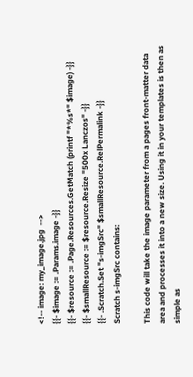<!-- image: my_image.jpg  -->
{{- $image := .Params.image -}}
{{- $resource := .Page.Resources.GetMatch (printf "*%s*" $image) -}}
{{- $smallResource := $resource.Resize "500x Lanczos" -}}
{{- .Scratch.Set "s-imgSrc" $smallResource.RelPermalink -}}
Scratch s-imgSrc contains:

This code will take the image parameter from a pages front-matter data area and processes it into a new size. Using it in your templates is then as simple as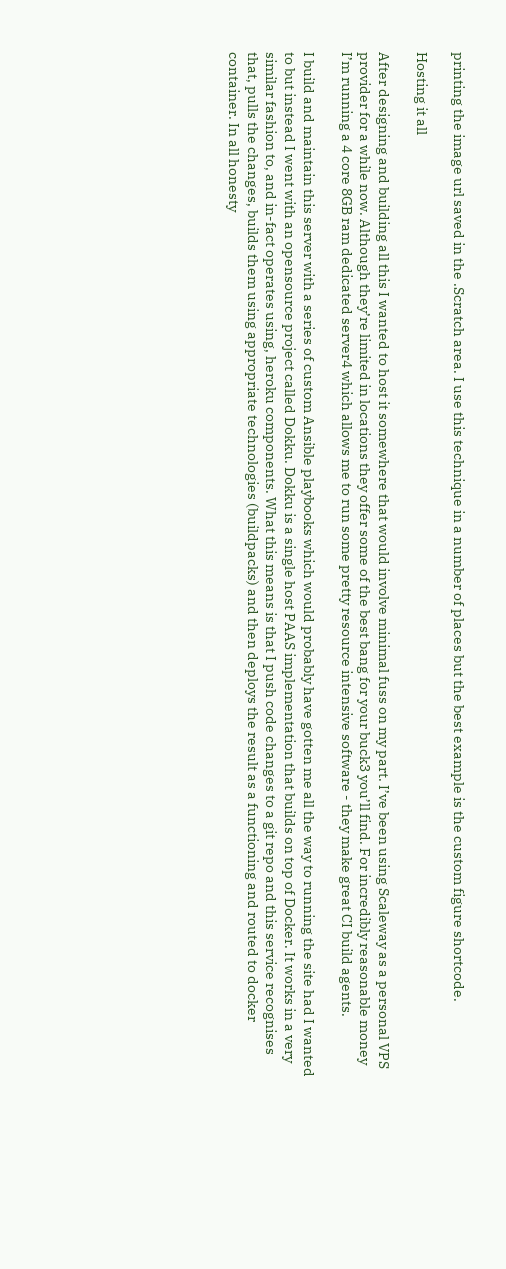printing the image url saved in the .Scratch area. I use this technique in a number of places but the best example is the custom figure shortcode.

Hosting it all

After designing and building all this I wanted to host it somewhere that would involve minimal fuss on my part. I’ve been using Scaleway as a personal VPS provider for a while now. Although they’re limited in locations they offer some of the best bang for your buck3 you’ll find. For incredibly reasonable money I’m running a 4 core 8GB ram dedicated server4 which allows me to run some pretty resource intensive software - they make great CI build agents.

I build and maintain this server with a series of custom Ansible playbooks which would probably have gotten me all the way to running the site had I wanted to but instead I went with an opensource project called Dokku. Dokku is a single host PAAS implementation that builds on top of Docker. It works in a very similar fashion to, and in-fact operates using, heroku components. What this means is that I push code changes to a git repo and this service recognises that, pulls the changes, builds them using appropriate technologies (buildpacks) and then deploys the result as a functioning and routed to docker container. In all honesty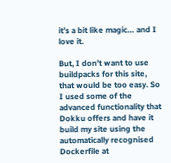it’s a bit like magic… and I love it.

But, I don’t want to use buildpacks for this site, that would be too easy. So I used some of the advanced functionality that Dokku offers and have it build my site using the automatically recognised Dockerfile at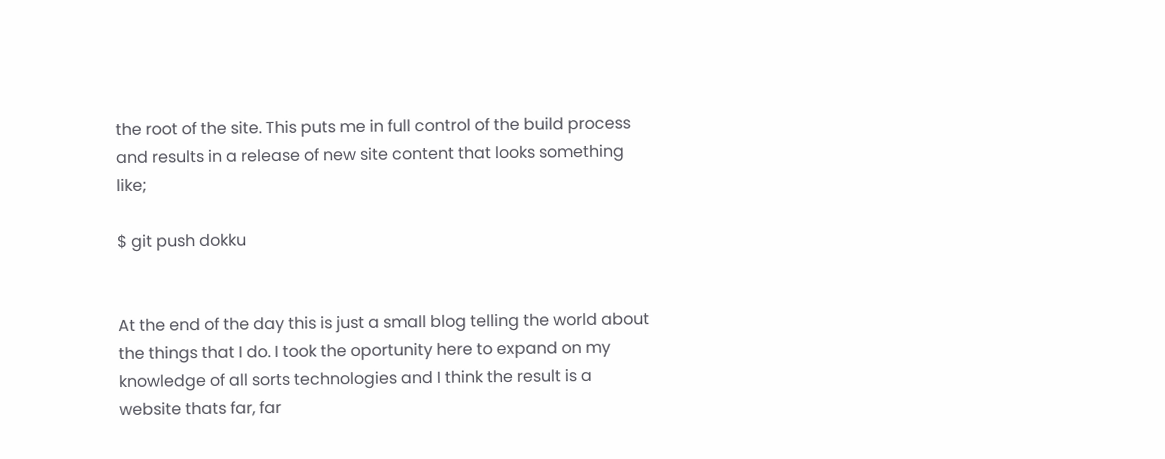the root of the site. This puts me in full control of the build process and results in a release of new site content that looks something like;

$ git push dokku


At the end of the day this is just a small blog telling the world about the things that I do. I took the oportunity here to expand on my knowledge of all sorts technologies and I think the result is a website thats far, far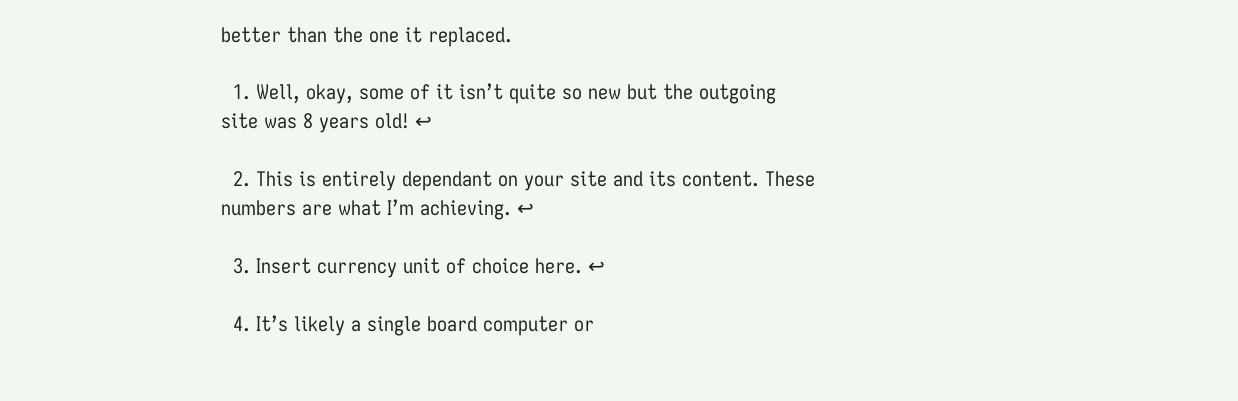better than the one it replaced.

  1. Well, okay, some of it isn’t quite so new but the outgoing site was 8 years old! ↩

  2. This is entirely dependant on your site and its content. These numbers are what I’m achieving. ↩

  3. Insert currency unit of choice here. ↩

  4. It’s likely a single board computer or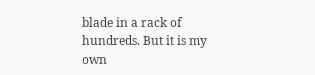blade in a rack of hundreds. But it is my own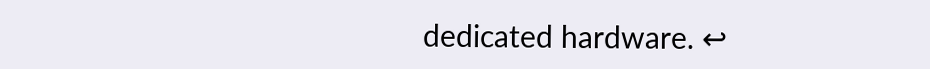dedicated hardware. ↩